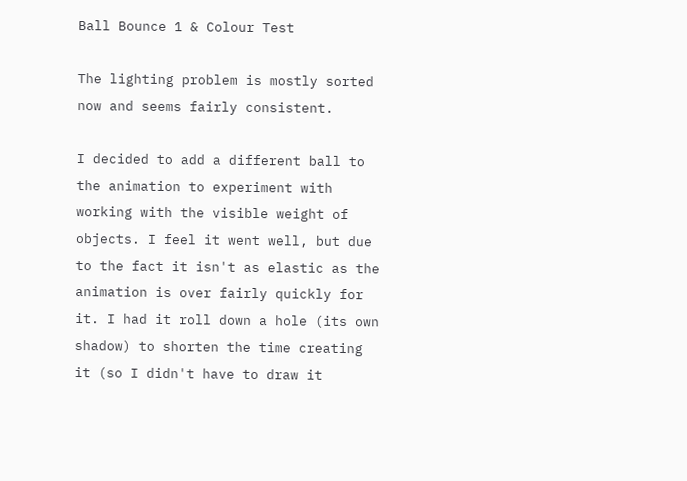Ball Bounce 1 & Colour Test

The lighting problem is mostly sorted now and seems fairly consistent.

I decided to add a different ball to the animation to experiment with working with the visible weight of objects. I feel it went well, but due to the fact it isn't as elastic as the animation is over fairly quickly for it. I had it roll down a hole (its own shadow) to shorten the time creating it (so I didn't have to draw it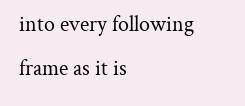into every following frame as it is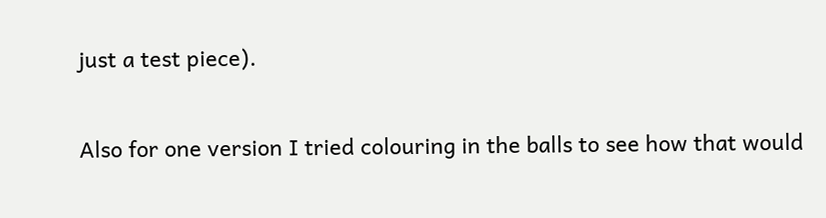just a test piece).

Also for one version I tried colouring in the balls to see how that would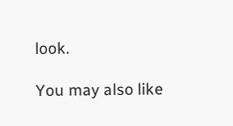look.

You may also like